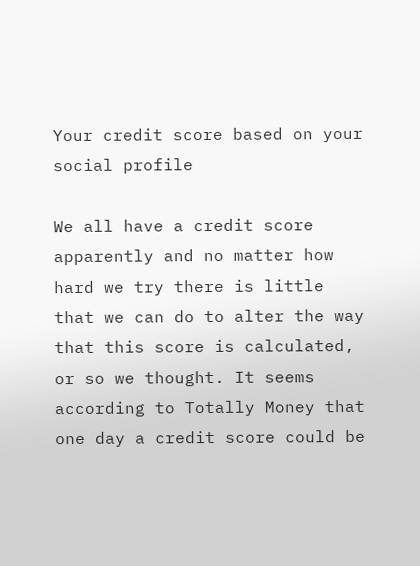Your credit score based on your social profile

We all have a credit score apparently and no matter how hard we try there is little that we can do to alter the way that this score is calculated, or so we thought. It seems according to Totally Money that one day a credit score could be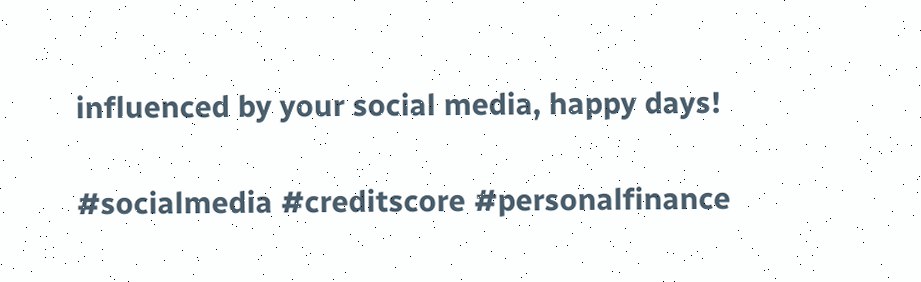influenced by your social media, happy days!

#socialmedia #creditscore #personalfinance